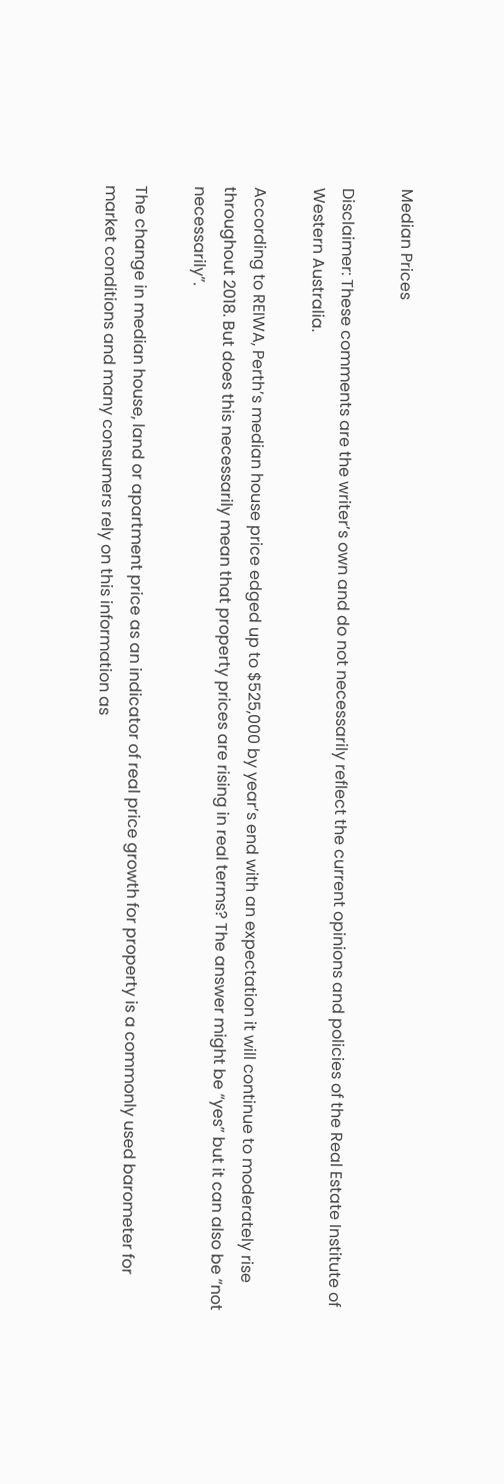Median Prices

Disclaimer: These comments are the writer’s own and do not necessarily reflect the current opinions and policies of the Real Estate Institute of Western Australia.

According to REIWA, Perth’s median house price edged up to $525,000 by year’s end with an expectation it will continue to moderately rise throughout 2018. But does this necessarily mean that property prices are rising in real terms? The answer might be “yes” but it can also be “not necessarily”.

The change in median house, land or apartment price as an indicator of real price growth for property is a commonly used barometer for market conditions and many consumers rely on this information as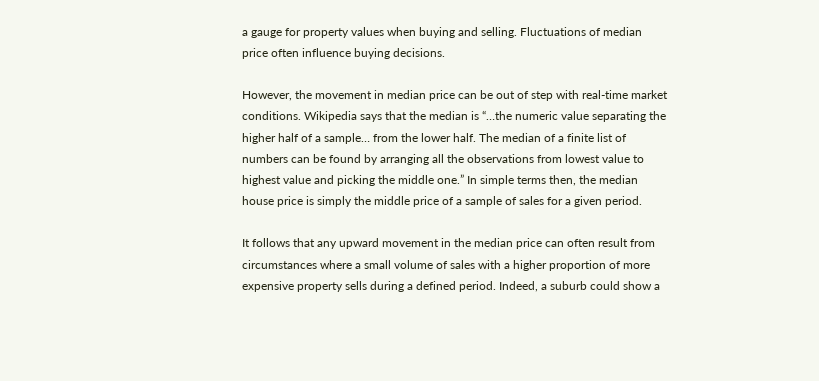a gauge for property values when buying and selling. Fluctuations of median price often influence buying decisions.

However, the movement in median price can be out of step with real-time market conditions. Wikipedia says that the median is “…the numeric value separating the higher half of a sample… from the lower half. The median of a finite list of numbers can be found by arranging all the observations from lowest value to highest value and picking the middle one.” In simple terms then, the median house price is simply the middle price of a sample of sales for a given period.

It follows that any upward movement in the median price can often result from circumstances where a small volume of sales with a higher proportion of more expensive property sells during a defined period. Indeed, a suburb could show a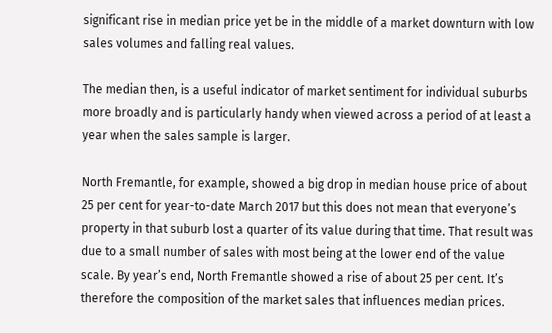significant rise in median price yet be in the middle of a market downturn with low sales volumes and falling real values.

The median then, is a useful indicator of market sentiment for individual suburbs more broadly and is particularly handy when viewed across a period of at least a year when the sales sample is larger.

North Fremantle, for example, showed a big drop in median house price of about 25 per cent for year-to-date March 2017 but this does not mean that everyone’s property in that suburb lost a quarter of its value during that time. That result was due to a small number of sales with most being at the lower end of the value scale. By year’s end, North Fremantle showed a rise of about 25 per cent. It’s therefore the composition of the market sales that influences median prices.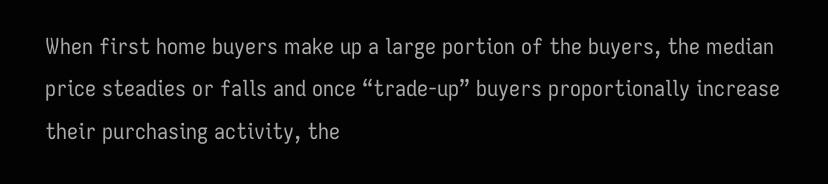When first home buyers make up a large portion of the buyers, the median price steadies or falls and once “trade-up” buyers proportionally increase their purchasing activity, the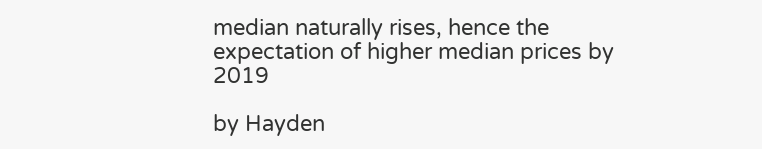median naturally rises, hence the expectation of higher median prices by 2019

by Hayden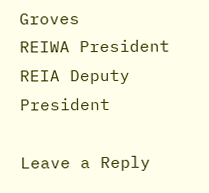Groves
REIWA President
REIA Deputy President

Leave a Reply